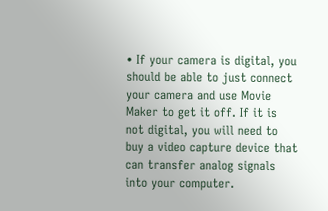• If your camera is digital, you should be able to just connect your camera and use Movie Maker to get it off. If it is not digital, you will need to buy a video capture device that can transfer analog signals into your computer.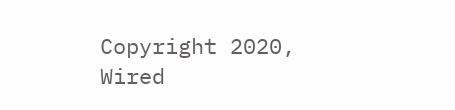Copyright 2020, Wired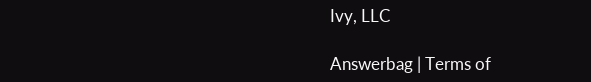Ivy, LLC

Answerbag | Terms of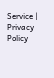Service | Privacy Policy